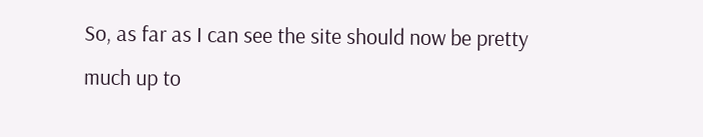So, as far as I can see the site should now be pretty much up to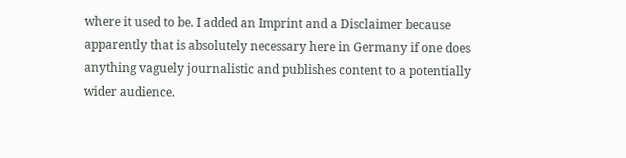where it used to be. I added an Imprint and a Disclaimer because apparently that is absolutely necessary here in Germany if one does anything vaguely journalistic and publishes content to a potentially wider audience.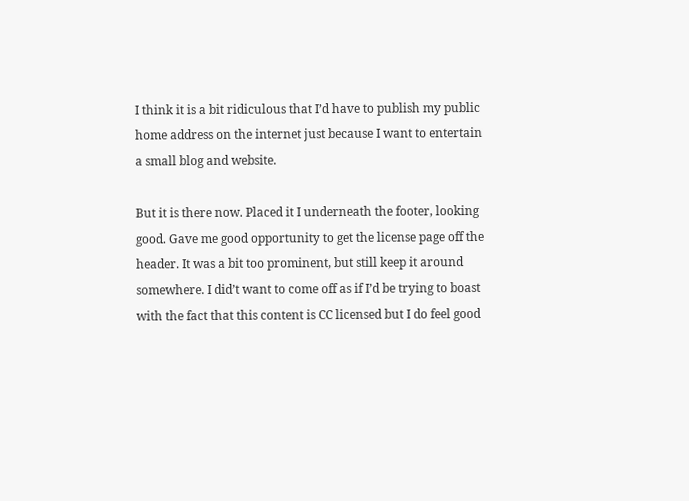I think it is a bit ridiculous that I’d have to publish my public home address on the internet just because I want to entertain a small blog and website.

But it is there now. Placed it I underneath the footer, looking good. Gave me good opportunity to get the license page off the header. It was a bit too prominent, but still keep it around somewhere. I did’t want to come off as if I’d be trying to boast with the fact that this content is CC licensed but I do feel good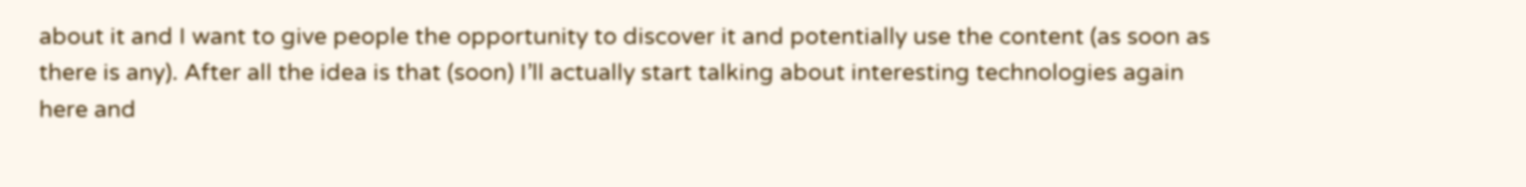about it and I want to give people the opportunity to discover it and potentially use the content (as soon as there is any). After all the idea is that (soon) I’ll actually start talking about interesting technologies again here and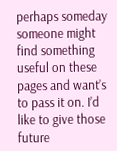perhaps someday someone might find something useful on these pages and want’s to pass it on. I’d like to give those future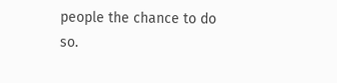people the chance to do so.